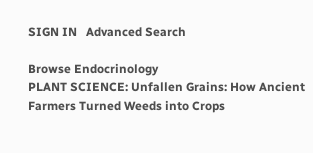SIGN IN   Advanced Search

Browse Endocrinology
PLANT SCIENCE: Unfallen Grains: How Ancient Farmers Turned Weeds into Crops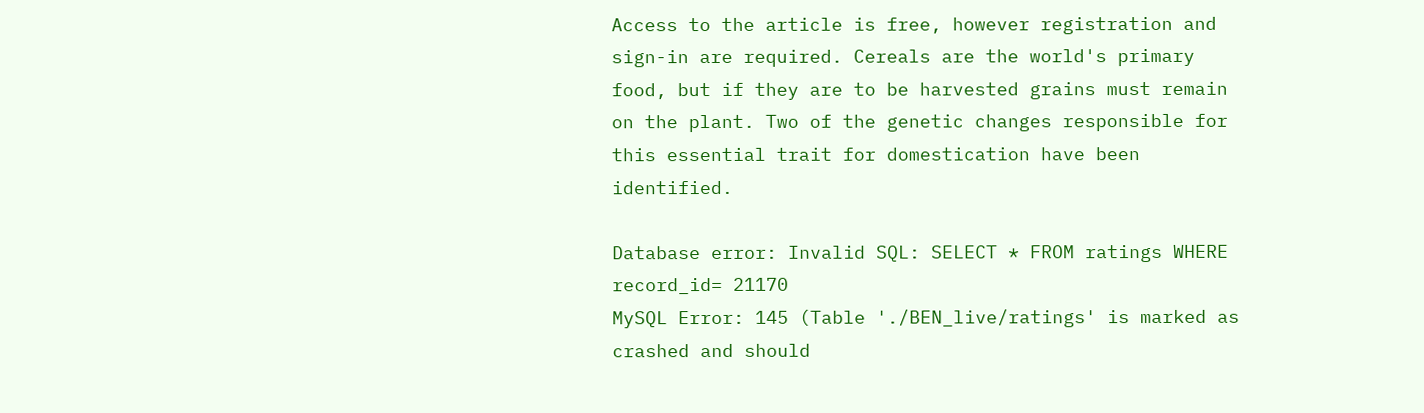Access to the article is free, however registration and sign-in are required. Cereals are the world's primary food, but if they are to be harvested grains must remain on the plant. Two of the genetic changes responsible for this essential trait for domestication have been identified.

Database error: Invalid SQL: SELECT * FROM ratings WHERE record_id= 21170
MySQL Error: 145 (Table './BEN_live/ratings' is marked as crashed and should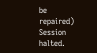be repaired)
Session halted.